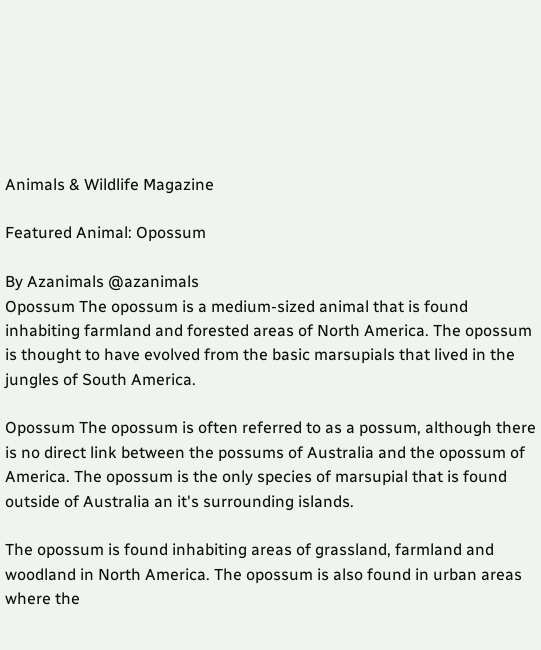Animals & Wildlife Magazine

Featured Animal: Opossum

By Azanimals @azanimals
Opossum The opossum is a medium-sized animal that is found inhabiting farmland and forested areas of North America. The opossum is thought to have evolved from the basic marsupials that lived in the jungles of South America.

Opossum The opossum is often referred to as a possum, although there is no direct link between the possums of Australia and the opossum of America. The opossum is the only species of marsupial that is found outside of Australia an it's surrounding islands.

The opossum is found inhabiting areas of grassland, farmland and woodland in North America. The opossum is also found in urban areas where the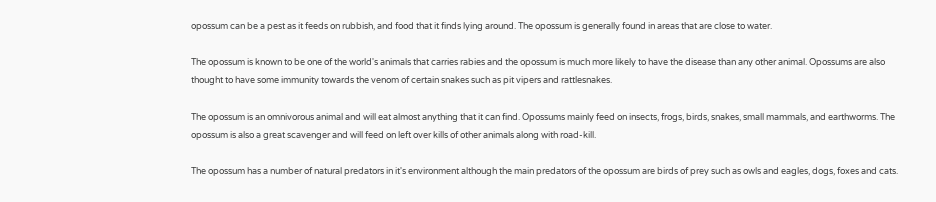opossum can be a pest as it feeds on rubbish, and food that it finds lying around. The opossum is generally found in areas that are close to water.

The opossum is known to be one of the world's animals that carries rabies and the opossum is much more likely to have the disease than any other animal. Opossums are also thought to have some immunity towards the venom of certain snakes such as pit vipers and rattlesnakes.

The opossum is an omnivorous animal and will eat almost anything that it can find. Opossums mainly feed on insects, frogs, birds, snakes, small mammals, and earthworms. The opossum is also a great scavenger and will feed on left over kills of other animals along with road-kill.

The opossum has a number of natural predators in it's environment although the main predators of the opossum are birds of prey such as owls and eagles, dogs, foxes and cats.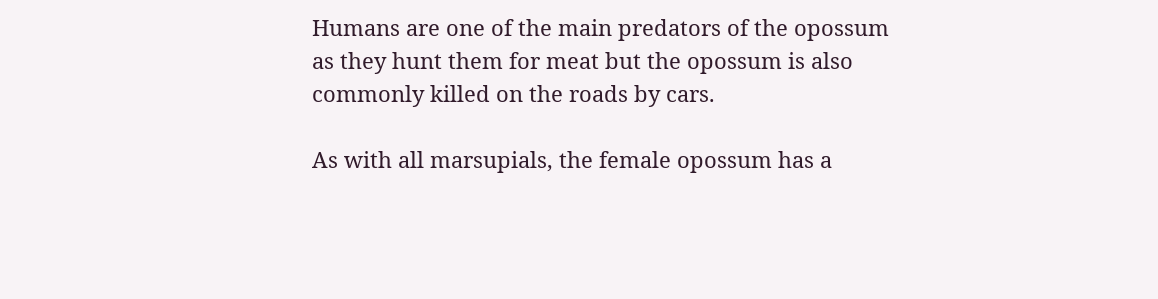Humans are one of the main predators of the opossum as they hunt them for meat but the opossum is also commonly killed on the roads by cars.

As with all marsupials, the female opossum has a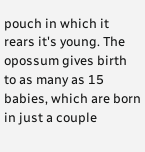pouch in which it rears it's young. The opossum gives birth to as many as 15 babies, which are born in just a couple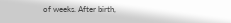of weeks. After birth,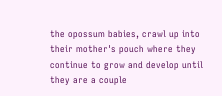the opossum babies, crawl up into their mother's pouch where they continue to grow and develop until they are a couple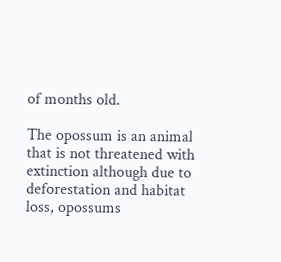of months old.

The opossum is an animal that is not threatened with extinction although due to deforestation and habitat loss, opossums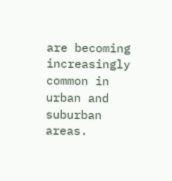are becoming increasingly common in urban and suburban areas.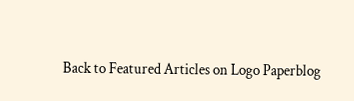Back to Featured Articles on Logo Paperblog